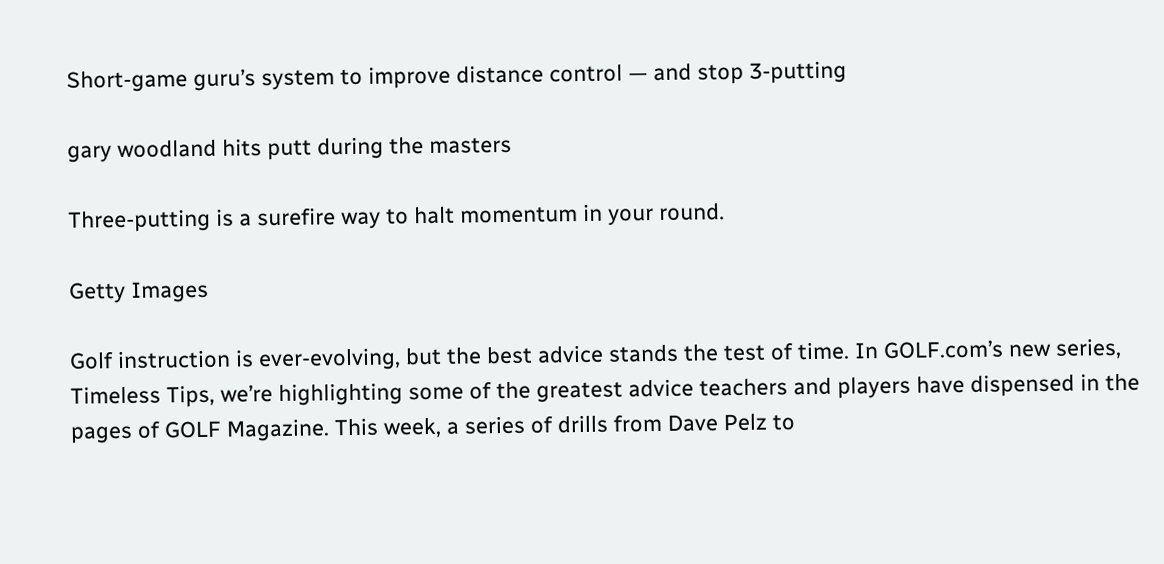Short-game guru’s system to improve distance control — and stop 3-putting

gary woodland hits putt during the masters

Three-putting is a surefire way to halt momentum in your round.

Getty Images

Golf instruction is ever-evolving, but the best advice stands the test of time. In GOLF.com’s new series, Timeless Tips, we’re highlighting some of the greatest advice teachers and players have dispensed in the pages of GOLF Magazine. This week, a series of drills from Dave Pelz to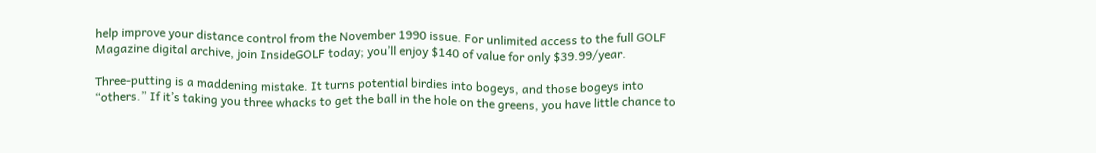help improve your distance control from the November 1990 issue. For unlimited access to the full GOLF Magazine digital archive, join InsideGOLF today; you’ll enjoy $140 of value for only $39.99/year.

Three-putting is a maddening mistake. It turns potential birdies into bogeys, and those bogeys into “others.” If it’s taking you three whacks to get the ball in the hole on the greens, you have little chance to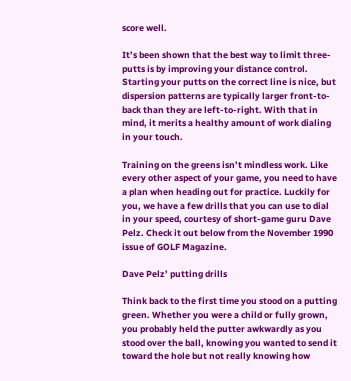score well.

It’s been shown that the best way to limit three-putts is by improving your distance control. Starting your putts on the correct line is nice, but dispersion patterns are typically larger front-to-back than they are left-to-right. With that in mind, it merits a healthy amount of work dialing in your touch.

Training on the greens isn’t mindless work. Like every other aspect of your game, you need to have a plan when heading out for practice. Luckily for you, we have a few drills that you can use to dial in your speed, courtesy of short-game guru Dave Pelz. Check it out below from the November 1990 issue of GOLF Magazine.

Dave Pelz’ putting drills

Think back to the first time you stood on a putting green. Whether you were a child or fully grown, you probably held the putter awkwardly as you stood over the ball, knowing you wanted to send it toward the hole but not really knowing how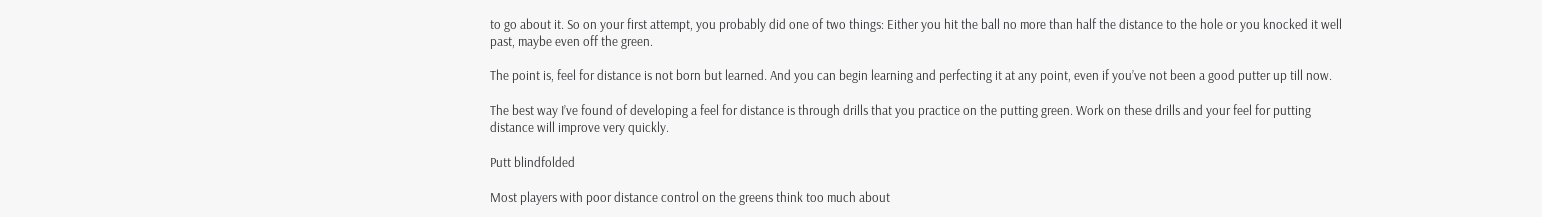to go about it. So on your first attempt, you probably did one of two things: Either you hit the ball no more than half the distance to the hole or you knocked it well past, maybe even off the green.

The point is, feel for distance is not born but learned. And you can begin learning and perfecting it at any point, even if you’ve not been a good putter up till now.

The best way I’ve found of developing a feel for distance is through drills that you practice on the putting green. Work on these drills and your feel for putting distance will improve very quickly.

Putt blindfolded

Most players with poor distance control on the greens think too much about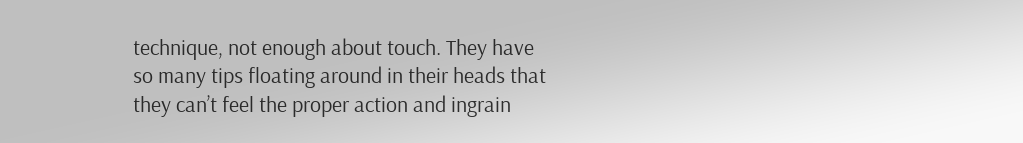technique, not enough about touch. They have so many tips floating around in their heads that they can’t feel the proper action and ingrain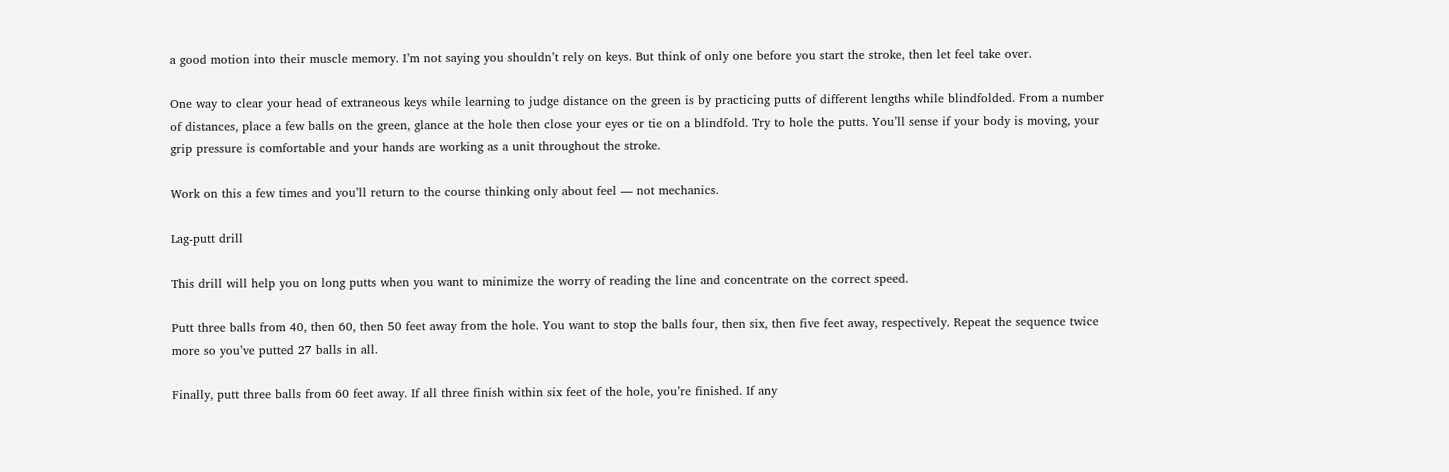a good motion into their muscle memory. I’m not saying you shouldn’t rely on keys. But think of only one before you start the stroke, then let feel take over.

One way to clear your head of extraneous keys while learning to judge distance on the green is by practicing putts of different lengths while blindfolded. From a number of distances, place a few balls on the green, glance at the hole then close your eyes or tie on a blindfold. Try to hole the putts. You’ll sense if your body is moving, your grip pressure is comfortable and your hands are working as a unit throughout the stroke.

Work on this a few times and you’ll return to the course thinking only about feel — not mechanics.

Lag-putt drill

This drill will help you on long putts when you want to minimize the worry of reading the line and concentrate on the correct speed.

Putt three balls from 40, then 60, then 50 feet away from the hole. You want to stop the balls four, then six, then five feet away, respectively. Repeat the sequence twice more so you’ve putted 27 balls in all.

Finally, putt three balls from 60 feet away. If all three finish within six feet of the hole, you’re finished. If any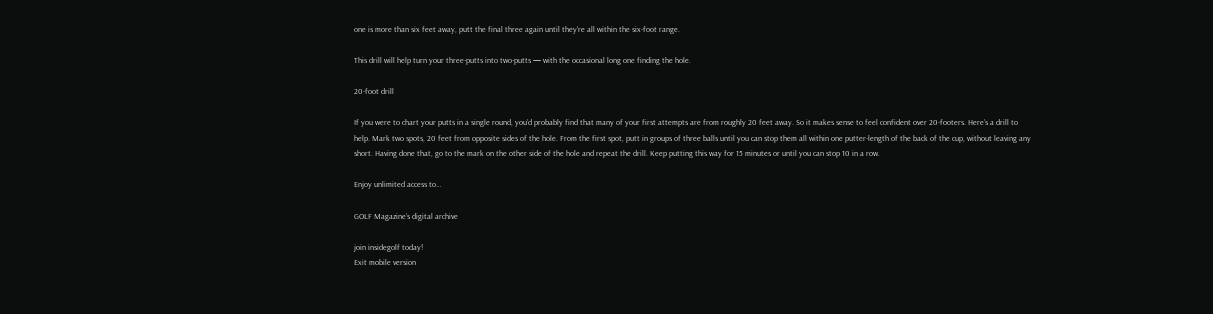one is more than six feet away, putt the final three again until they’re all within the six-foot range.

This drill will help turn your three-putts into two-putts — with the occasional long one finding the hole.

20-foot drill

If you were to chart your putts in a single round, you’d probably find that many of your first attempts are from roughly 20 feet away. So it makes sense to feel confident over 20-footers. Here’s a drill to help. Mark two spots, 20 feet from opposite sides of the hole. From the first spot, putt in groups of three balls until you can stop them all within one putter-length of the back of the cup, without leaving any short. Having done that, go to the mark on the other side of the hole and repeat the drill. Keep putting this way for 15 minutes or until you can stop 10 in a row.

Enjoy unlimited access to…

GOLF Magazine’s digital archive

join insidegolf today!
Exit mobile version